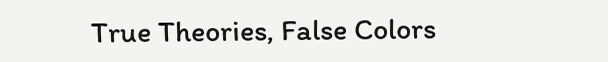True Theories, False Colors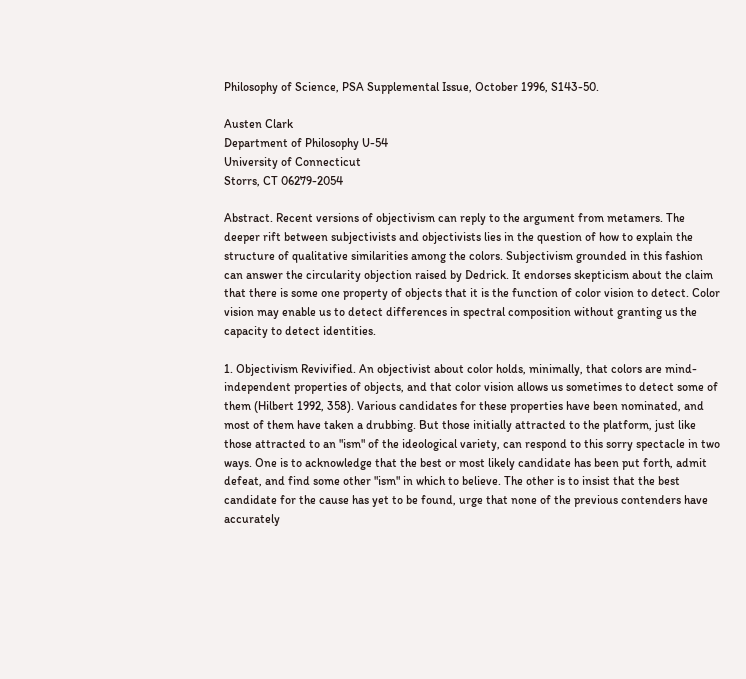Philosophy of Science, PSA Supplemental Issue, October 1996, S143-50.

Austen Clark
Department of Philosophy U-54
University of Connecticut
Storrs, CT 06279-2054

Abstract. Recent versions of objectivism can reply to the argument from metamers. The deeper rift between subjectivists and objectivists lies in the question of how to explain the structure of qualitative similarities among the colors. Subjectivism grounded in this fashion can answer the circularity objection raised by Dedrick. It endorses skepticism about the claim that there is some one property of objects that it is the function of color vision to detect. Color vision may enable us to detect differences in spectral composition without granting us the capacity to detect identities.

1. Objectivism Revivified. An objectivist about color holds, minimally, that colors are mind-independent properties of objects, and that color vision allows us sometimes to detect some of them (Hilbert 1992, 358). Various candidates for these properties have been nominated, and most of them have taken a drubbing. But those initially attracted to the platform, just like those attracted to an "ism" of the ideological variety, can respond to this sorry spectacle in two ways. One is to acknowledge that the best or most likely candidate has been put forth, admit defeat, and find some other "ism" in which to believe. The other is to insist that the best candidate for the cause has yet to be found, urge that none of the previous contenders have accurately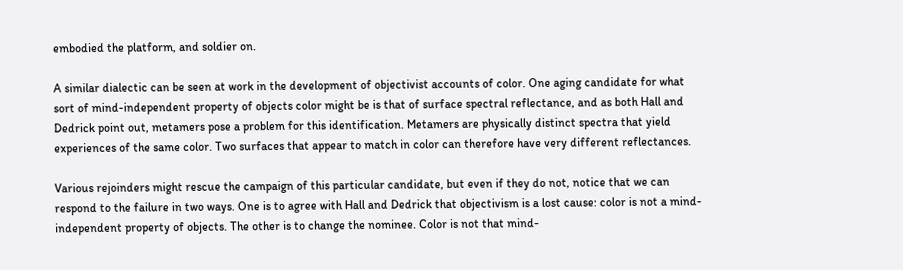embodied the platform, and soldier on.

A similar dialectic can be seen at work in the development of objectivist accounts of color. One aging candidate for what sort of mind-independent property of objects color might be is that of surface spectral reflectance, and as both Hall and Dedrick point out, metamers pose a problem for this identification. Metamers are physically distinct spectra that yield experiences of the same color. Two surfaces that appear to match in color can therefore have very different reflectances.

Various rejoinders might rescue the campaign of this particular candidate, but even if they do not, notice that we can respond to the failure in two ways. One is to agree with Hall and Dedrick that objectivism is a lost cause: color is not a mind-independent property of objects. The other is to change the nominee. Color is not that mind-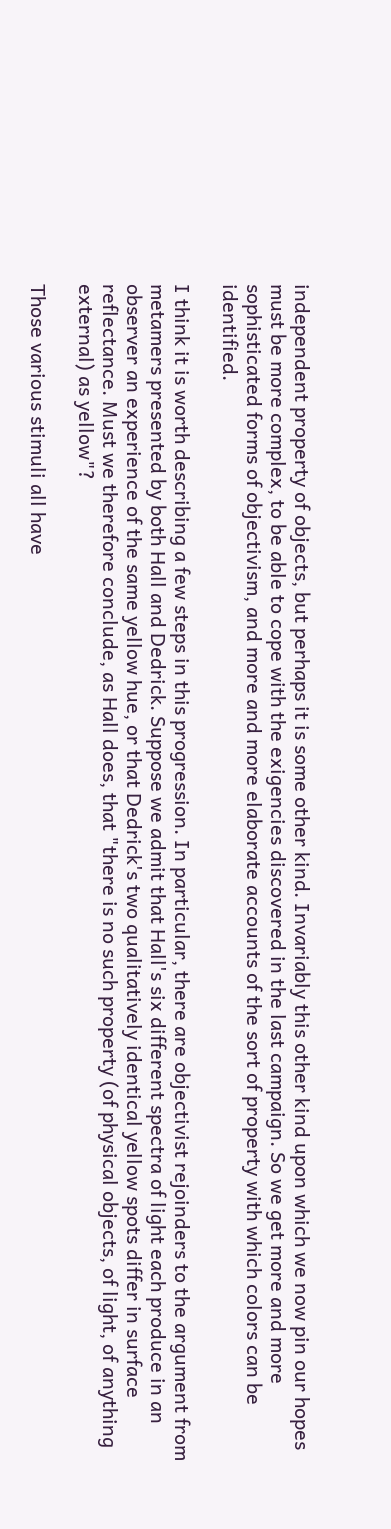independent property of objects, but perhaps it is some other kind. Invariably this other kind upon which we now pin our hopes must be more complex, to be able to cope with the exigencies discovered in the last campaign. So we get more and more sophisticated forms of objectivism, and more and more elaborate accounts of the sort of property with which colors can be identified.

I think it is worth describing a few steps in this progression. In particular, there are objectivist rejoinders to the argument from metamers presented by both Hall and Dedrick. Suppose we admit that Hall's six different spectra of light each produce in an observer an experience of the same yellow hue, or that Dedrick's two qualitatively identical yellow spots differ in surface reflectance. Must we therefore conclude, as Hall does, that "there is no such property (of physical objects, of light, of anything external) as yellow"?

Those various stimuli all have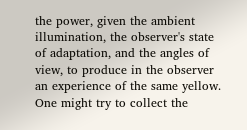the power, given the ambient illumination, the observer's state of adaptation, and the angles of view, to produce in the observer an experience of the same yellow. One might try to collect the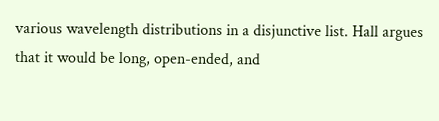various wavelength distributions in a disjunctive list. Hall argues that it would be long, open-ended, and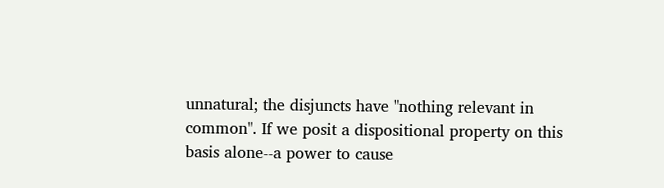unnatural; the disjuncts have "nothing relevant in common". If we posit a dispositional property on this basis alone--a power to cause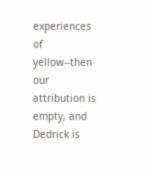experiences of yellow--then our attribution is empty, and Dedrick is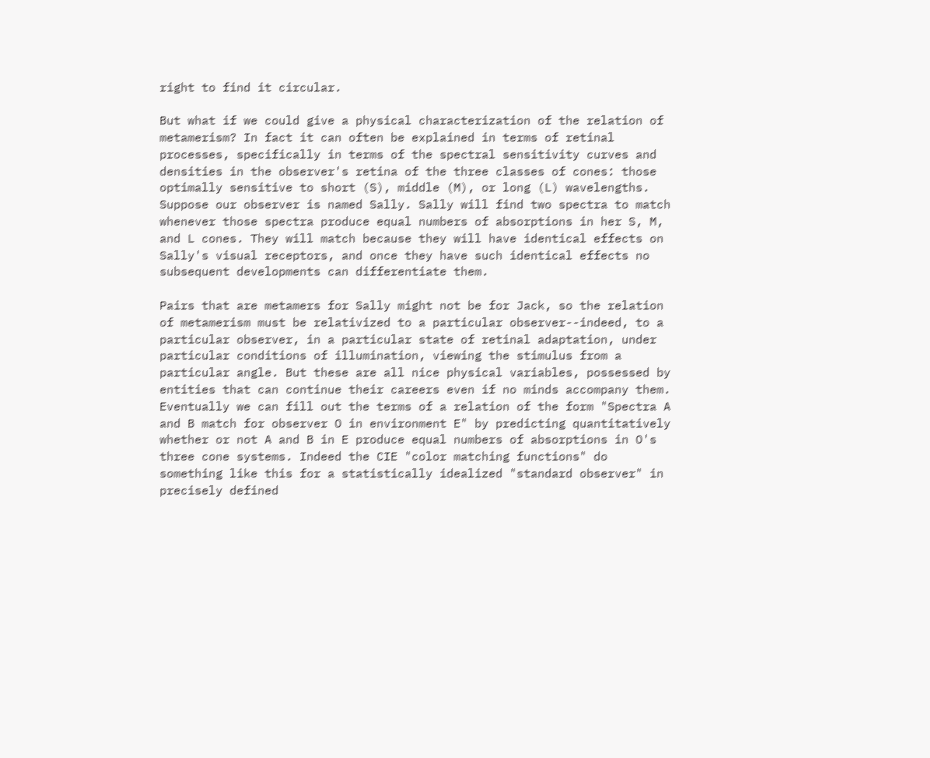right to find it circular.

But what if we could give a physical characterization of the relation of metamerism? In fact it can often be explained in terms of retinal processes, specifically in terms of the spectral sensitivity curves and densities in the observer's retina of the three classes of cones: those optimally sensitive to short (S), middle (M), or long (L) wavelengths. Suppose our observer is named Sally. Sally will find two spectra to match whenever those spectra produce equal numbers of absorptions in her S, M, and L cones. They will match because they will have identical effects on Sally's visual receptors, and once they have such identical effects no subsequent developments can differentiate them.

Pairs that are metamers for Sally might not be for Jack, so the relation of metamerism must be relativized to a particular observer--indeed, to a particular observer, in a particular state of retinal adaptation, under particular conditions of illumination, viewing the stimulus from a particular angle. But these are all nice physical variables, possessed by entities that can continue their careers even if no minds accompany them. Eventually we can fill out the terms of a relation of the form "Spectra A and B match for observer O in environment E" by predicting quantitatively whether or not A and B in E produce equal numbers of absorptions in O's three cone systems. Indeed the CIE "color matching functions" do something like this for a statistically idealized "standard observer" in precisely defined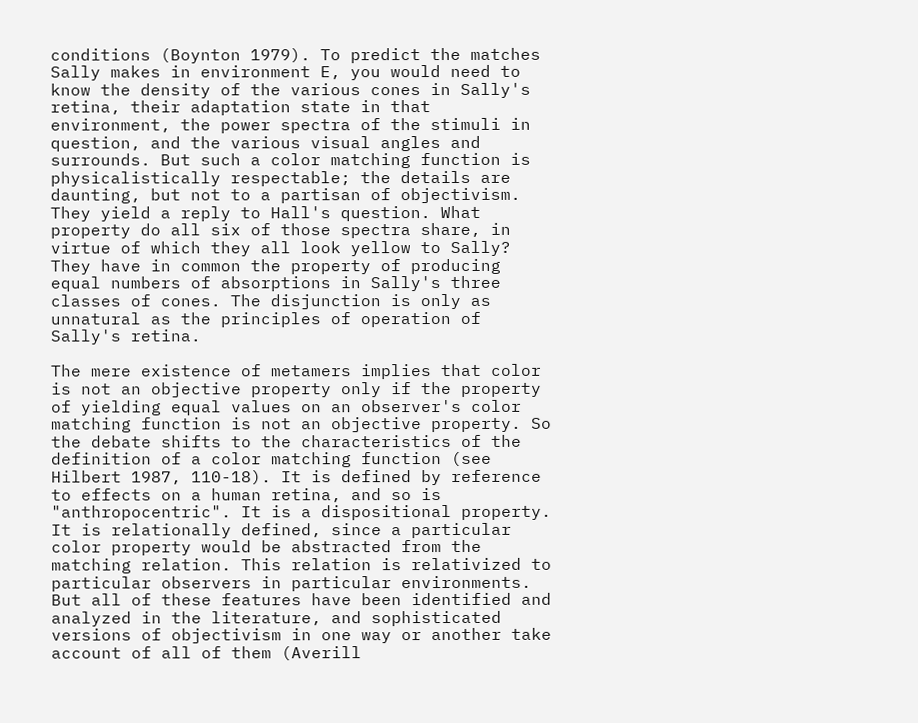conditions (Boynton 1979). To predict the matches Sally makes in environment E, you would need to know the density of the various cones in Sally's retina, their adaptation state in that environment, the power spectra of the stimuli in question, and the various visual angles and surrounds. But such a color matching function is physicalistically respectable; the details are daunting, but not to a partisan of objectivism. They yield a reply to Hall's question. What property do all six of those spectra share, in virtue of which they all look yellow to Sally? They have in common the property of producing equal numbers of absorptions in Sally's three classes of cones. The disjunction is only as unnatural as the principles of operation of Sally's retina.

The mere existence of metamers implies that color is not an objective property only if the property of yielding equal values on an observer's color matching function is not an objective property. So the debate shifts to the characteristics of the definition of a color matching function (see Hilbert 1987, 110-18). It is defined by reference to effects on a human retina, and so is "anthropocentric". It is a dispositional property. It is relationally defined, since a particular color property would be abstracted from the matching relation. This relation is relativized to particular observers in particular environments. But all of these features have been identified and analyzed in the literature, and sophisticated versions of objectivism in one way or another take account of all of them (Averill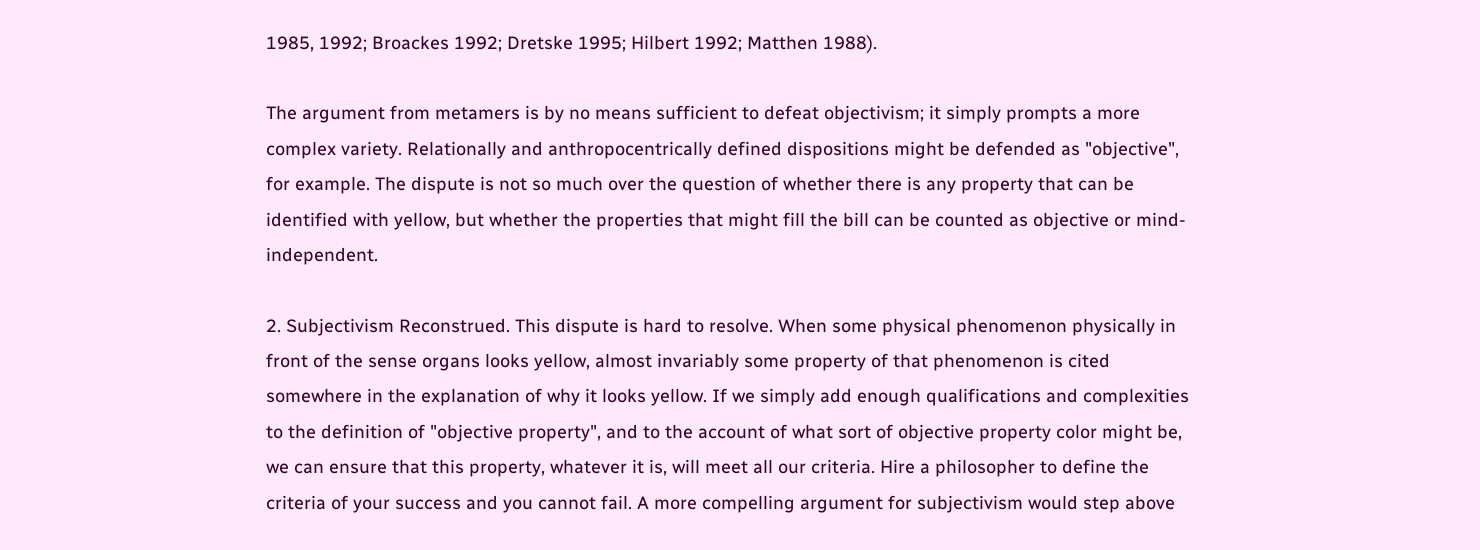1985, 1992; Broackes 1992; Dretske 1995; Hilbert 1992; Matthen 1988).

The argument from metamers is by no means sufficient to defeat objectivism; it simply prompts a more complex variety. Relationally and anthropocentrically defined dispositions might be defended as "objective", for example. The dispute is not so much over the question of whether there is any property that can be identified with yellow, but whether the properties that might fill the bill can be counted as objective or mind-independent.

2. Subjectivism Reconstrued. This dispute is hard to resolve. When some physical phenomenon physically in front of the sense organs looks yellow, almost invariably some property of that phenomenon is cited somewhere in the explanation of why it looks yellow. If we simply add enough qualifications and complexities to the definition of "objective property", and to the account of what sort of objective property color might be, we can ensure that this property, whatever it is, will meet all our criteria. Hire a philosopher to define the criteria of your success and you cannot fail. A more compelling argument for subjectivism would step above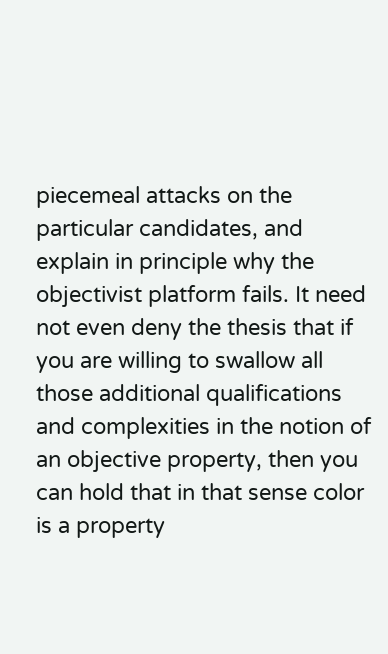piecemeal attacks on the particular candidates, and explain in principle why the objectivist platform fails. It need not even deny the thesis that if you are willing to swallow all those additional qualifications and complexities in the notion of an objective property, then you can hold that in that sense color is a property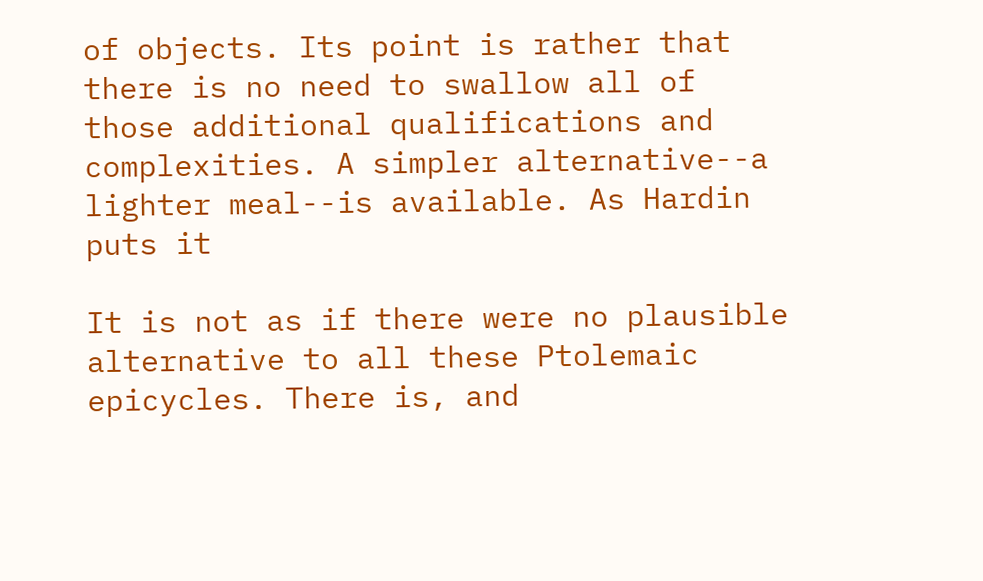of objects. Its point is rather that there is no need to swallow all of those additional qualifications and complexities. A simpler alternative--a lighter meal--is available. As Hardin puts it

It is not as if there were no plausible alternative to all these Ptolemaic epicycles. There is, and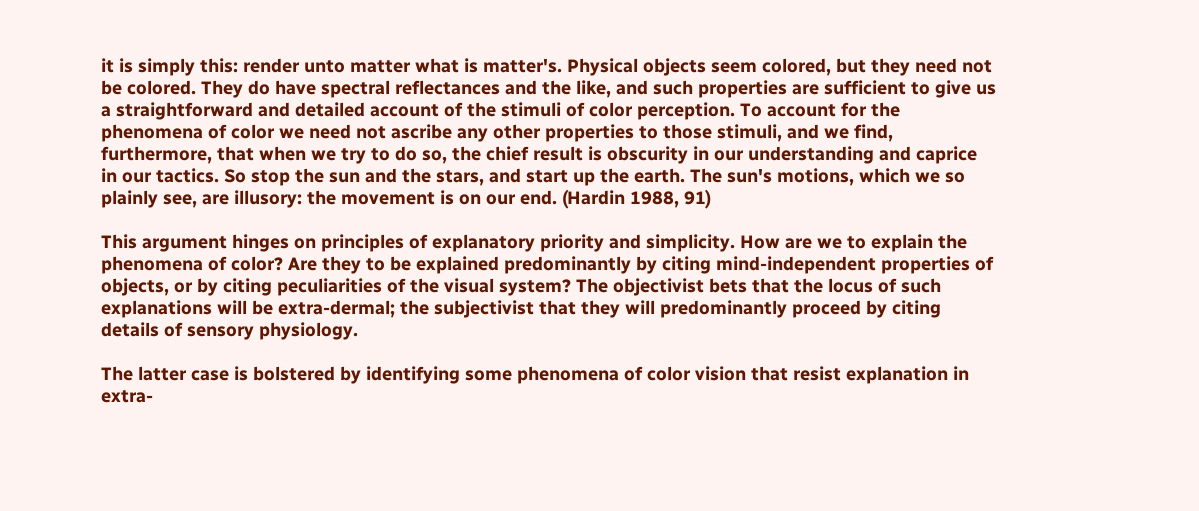it is simply this: render unto matter what is matter's. Physical objects seem colored, but they need not be colored. They do have spectral reflectances and the like, and such properties are sufficient to give us a straightforward and detailed account of the stimuli of color perception. To account for the phenomena of color we need not ascribe any other properties to those stimuli, and we find, furthermore, that when we try to do so, the chief result is obscurity in our understanding and caprice in our tactics. So stop the sun and the stars, and start up the earth. The sun's motions, which we so plainly see, are illusory: the movement is on our end. (Hardin 1988, 91)

This argument hinges on principles of explanatory priority and simplicity. How are we to explain the phenomena of color? Are they to be explained predominantly by citing mind-independent properties of objects, or by citing peculiarities of the visual system? The objectivist bets that the locus of such explanations will be extra-dermal; the subjectivist that they will predominantly proceed by citing details of sensory physiology.

The latter case is bolstered by identifying some phenomena of color vision that resist explanation in extra-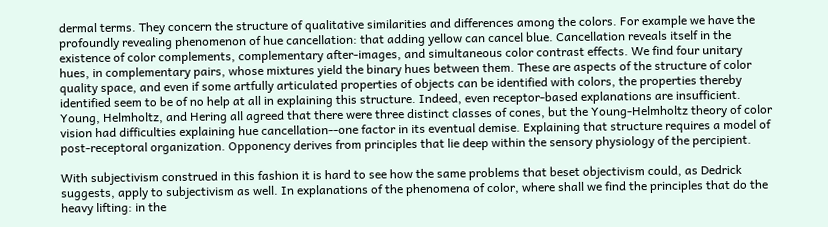dermal terms. They concern the structure of qualitative similarities and differences among the colors. For example we have the profoundly revealing phenomenon of hue cancellation: that adding yellow can cancel blue. Cancellation reveals itself in the existence of color complements, complementary after-images, and simultaneous color contrast effects. We find four unitary hues, in complementary pairs, whose mixtures yield the binary hues between them. These are aspects of the structure of color quality space, and even if some artfully articulated properties of objects can be identified with colors, the properties thereby identified seem to be of no help at all in explaining this structure. Indeed, even receptor-based explanations are insufficient. Young, Helmholtz, and Hering all agreed that there were three distinct classes of cones, but the Young-Helmholtz theory of color vision had difficulties explaining hue cancellation--one factor in its eventual demise. Explaining that structure requires a model of post-receptoral organization. Opponency derives from principles that lie deep within the sensory physiology of the percipient.

With subjectivism construed in this fashion it is hard to see how the same problems that beset objectivism could, as Dedrick suggests, apply to subjectivism as well. In explanations of the phenomena of color, where shall we find the principles that do the heavy lifting: in the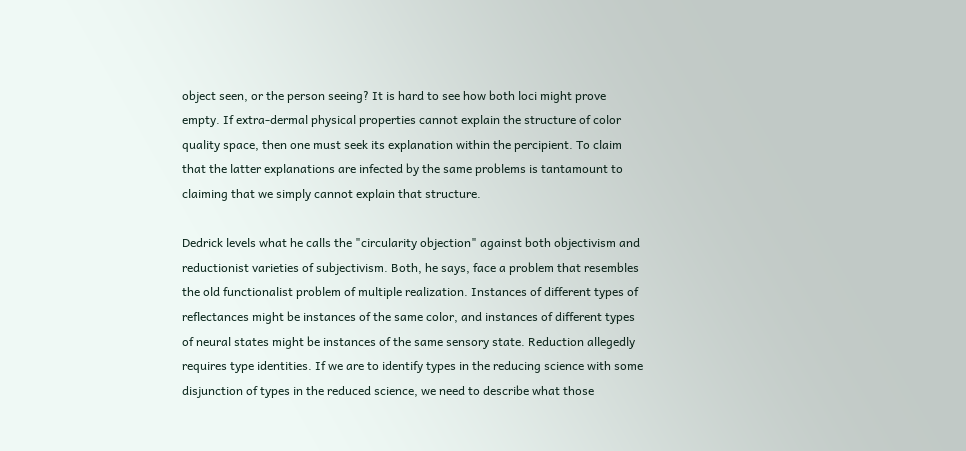object seen, or the person seeing? It is hard to see how both loci might prove empty. If extra-dermal physical properties cannot explain the structure of color quality space, then one must seek its explanation within the percipient. To claim that the latter explanations are infected by the same problems is tantamount to claiming that we simply cannot explain that structure.

Dedrick levels what he calls the "circularity objection" against both objectivism and reductionist varieties of subjectivism. Both, he says, face a problem that resembles the old functionalist problem of multiple realization. Instances of different types of reflectances might be instances of the same color, and instances of different types of neural states might be instances of the same sensory state. Reduction allegedly requires type identities. If we are to identify types in the reducing science with some disjunction of types in the reduced science, we need to describe what those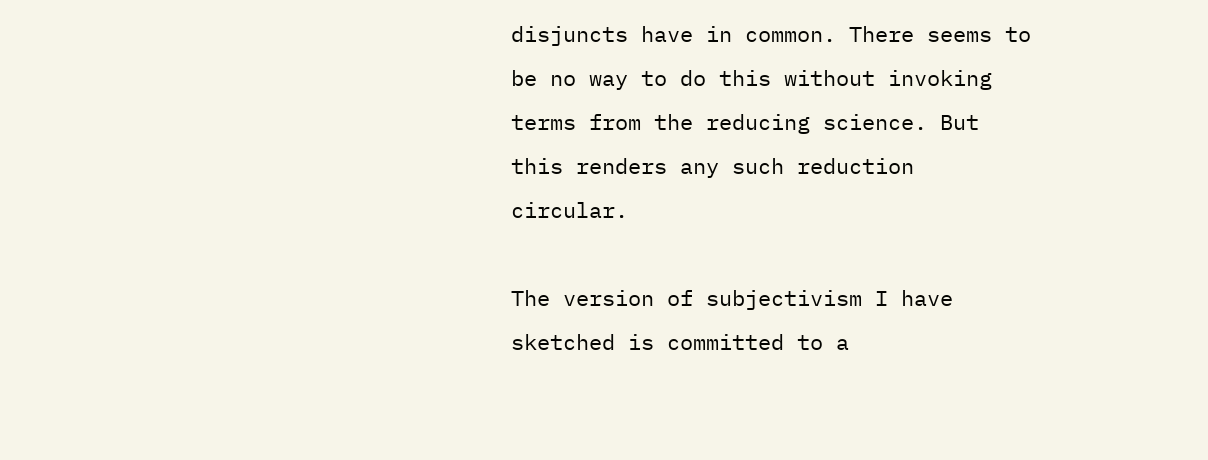disjuncts have in common. There seems to be no way to do this without invoking terms from the reducing science. But this renders any such reduction circular.

The version of subjectivism I have sketched is committed to a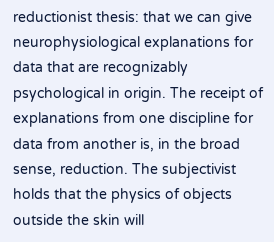reductionist thesis: that we can give neurophysiological explanations for data that are recognizably psychological in origin. The receipt of explanations from one discipline for data from another is, in the broad sense, reduction. The subjectivist holds that the physics of objects outside the skin will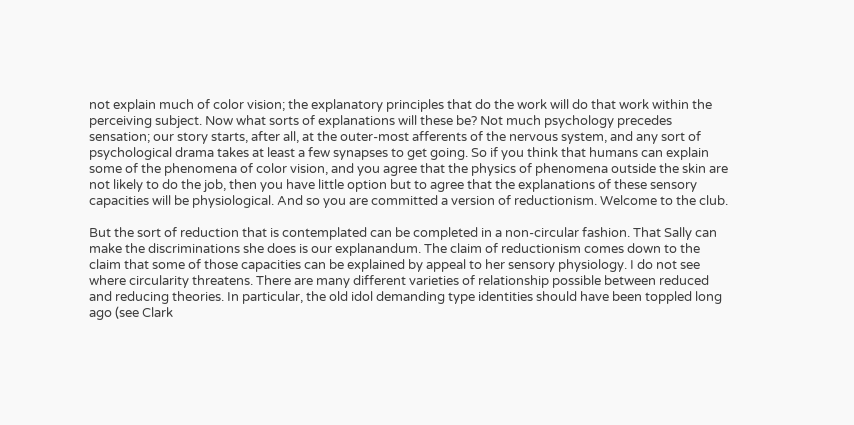not explain much of color vision; the explanatory principles that do the work will do that work within the perceiving subject. Now what sorts of explanations will these be? Not much psychology precedes sensation; our story starts, after all, at the outer-most afferents of the nervous system, and any sort of psychological drama takes at least a few synapses to get going. So if you think that humans can explain some of the phenomena of color vision, and you agree that the physics of phenomena outside the skin are not likely to do the job, then you have little option but to agree that the explanations of these sensory capacities will be physiological. And so you are committed a version of reductionism. Welcome to the club.

But the sort of reduction that is contemplated can be completed in a non-circular fashion. That Sally can make the discriminations she does is our explanandum. The claim of reductionism comes down to the claim that some of those capacities can be explained by appeal to her sensory physiology. I do not see where circularity threatens. There are many different varieties of relationship possible between reduced and reducing theories. In particular, the old idol demanding type identities should have been toppled long ago (see Clark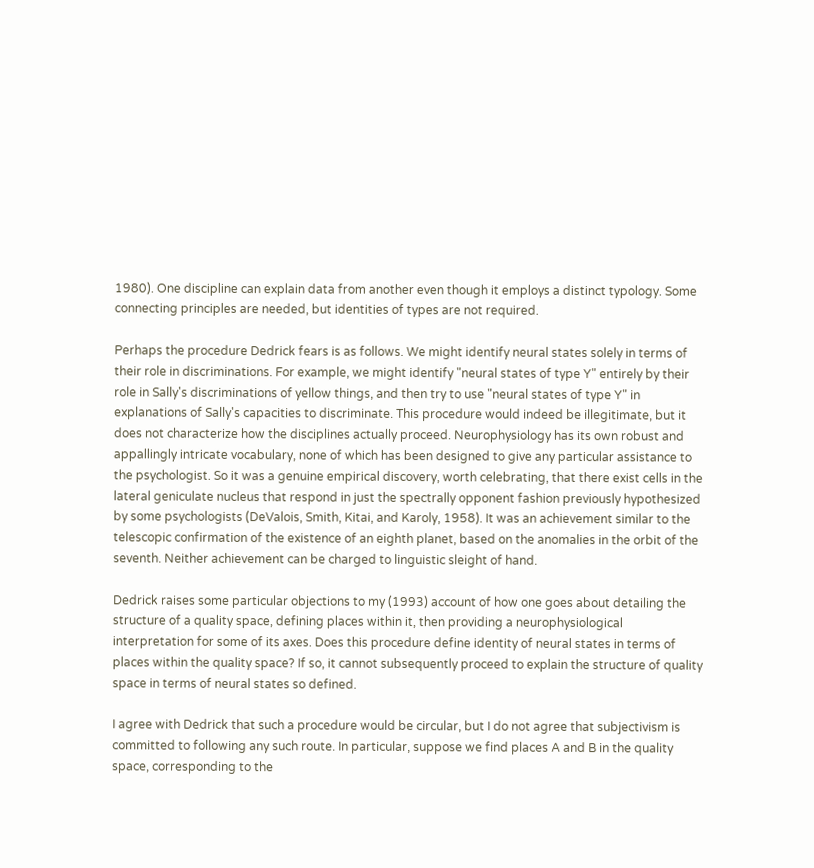1980). One discipline can explain data from another even though it employs a distinct typology. Some connecting principles are needed, but identities of types are not required.

Perhaps the procedure Dedrick fears is as follows. We might identify neural states solely in terms of their role in discriminations. For example, we might identify "neural states of type Y" entirely by their role in Sally's discriminations of yellow things, and then try to use "neural states of type Y" in explanations of Sally's capacities to discriminate. This procedure would indeed be illegitimate, but it does not characterize how the disciplines actually proceed. Neurophysiology has its own robust and appallingly intricate vocabulary, none of which has been designed to give any particular assistance to the psychologist. So it was a genuine empirical discovery, worth celebrating, that there exist cells in the lateral geniculate nucleus that respond in just the spectrally opponent fashion previously hypothesized by some psychologists (DeValois, Smith, Kitai, and Karoly, 1958). It was an achievement similar to the telescopic confirmation of the existence of an eighth planet, based on the anomalies in the orbit of the seventh. Neither achievement can be charged to linguistic sleight of hand.

Dedrick raises some particular objections to my (1993) account of how one goes about detailing the structure of a quality space, defining places within it, then providing a neurophysiological interpretation for some of its axes. Does this procedure define identity of neural states in terms of places within the quality space? If so, it cannot subsequently proceed to explain the structure of quality space in terms of neural states so defined.

I agree with Dedrick that such a procedure would be circular, but I do not agree that subjectivism is committed to following any such route. In particular, suppose we find places A and B in the quality space, corresponding to the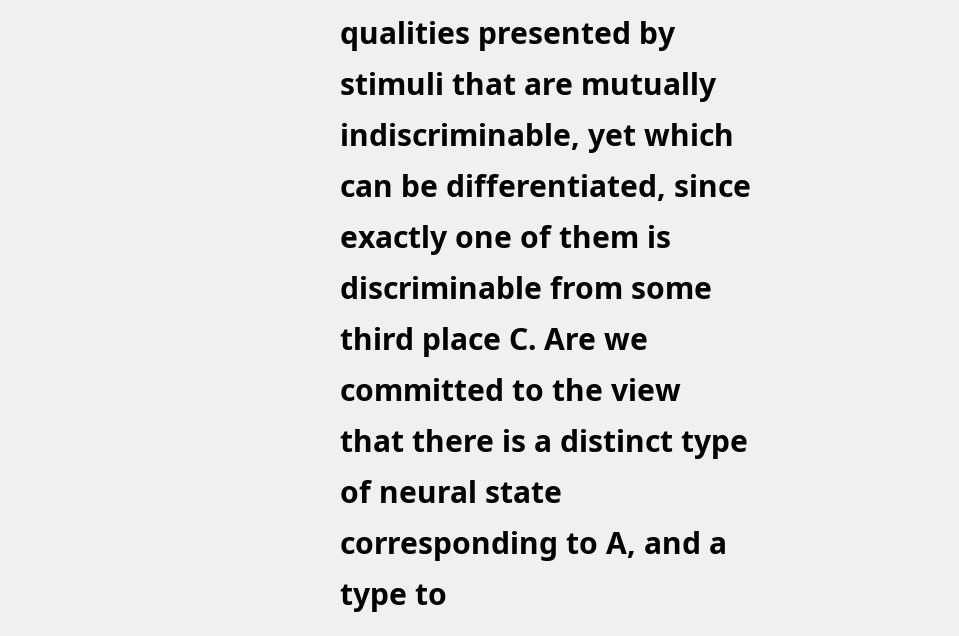qualities presented by stimuli that are mutually indiscriminable, yet which can be differentiated, since exactly one of them is discriminable from some third place C. Are we committed to the view that there is a distinct type of neural state corresponding to A, and a type to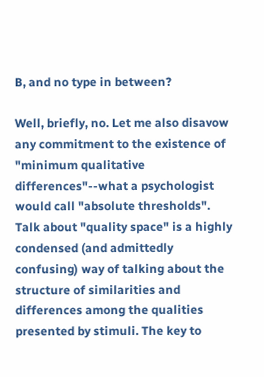B, and no type in between?

Well, briefly, no. Let me also disavow any commitment to the existence of "minimum qualitative differences"--what a psychologist would call "absolute thresholds". Talk about "quality space" is a highly condensed (and admittedly confusing) way of talking about the structure of similarities and differences among the qualities presented by stimuli. The key to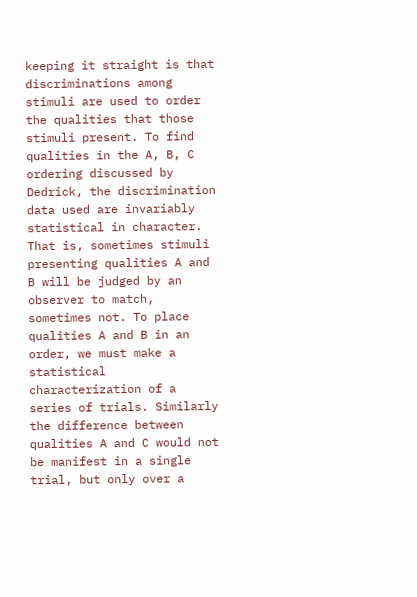keeping it straight is that discriminations among stimuli are used to order the qualities that those stimuli present. To find qualities in the A, B, C ordering discussed by Dedrick, the discrimination data used are invariably statistical in character. That is, sometimes stimuli presenting qualities A and B will be judged by an observer to match, sometimes not. To place qualities A and B in an order, we must make a statistical characterization of a series of trials. Similarly the difference between qualities A and C would not be manifest in a single trial, but only over a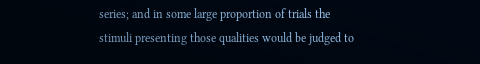series; and in some large proportion of trials the stimuli presenting those qualities would be judged to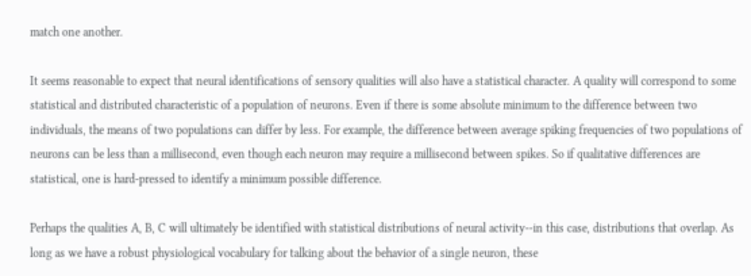match one another.

It seems reasonable to expect that neural identifications of sensory qualities will also have a statistical character. A quality will correspond to some statistical and distributed characteristic of a population of neurons. Even if there is some absolute minimum to the difference between two individuals, the means of two populations can differ by less. For example, the difference between average spiking frequencies of two populations of neurons can be less than a millisecond, even though each neuron may require a millisecond between spikes. So if qualitative differences are statistical, one is hard-pressed to identify a minimum possible difference.

Perhaps the qualities A, B, C will ultimately be identified with statistical distributions of neural activity--in this case, distributions that overlap. As long as we have a robust physiological vocabulary for talking about the behavior of a single neuron, these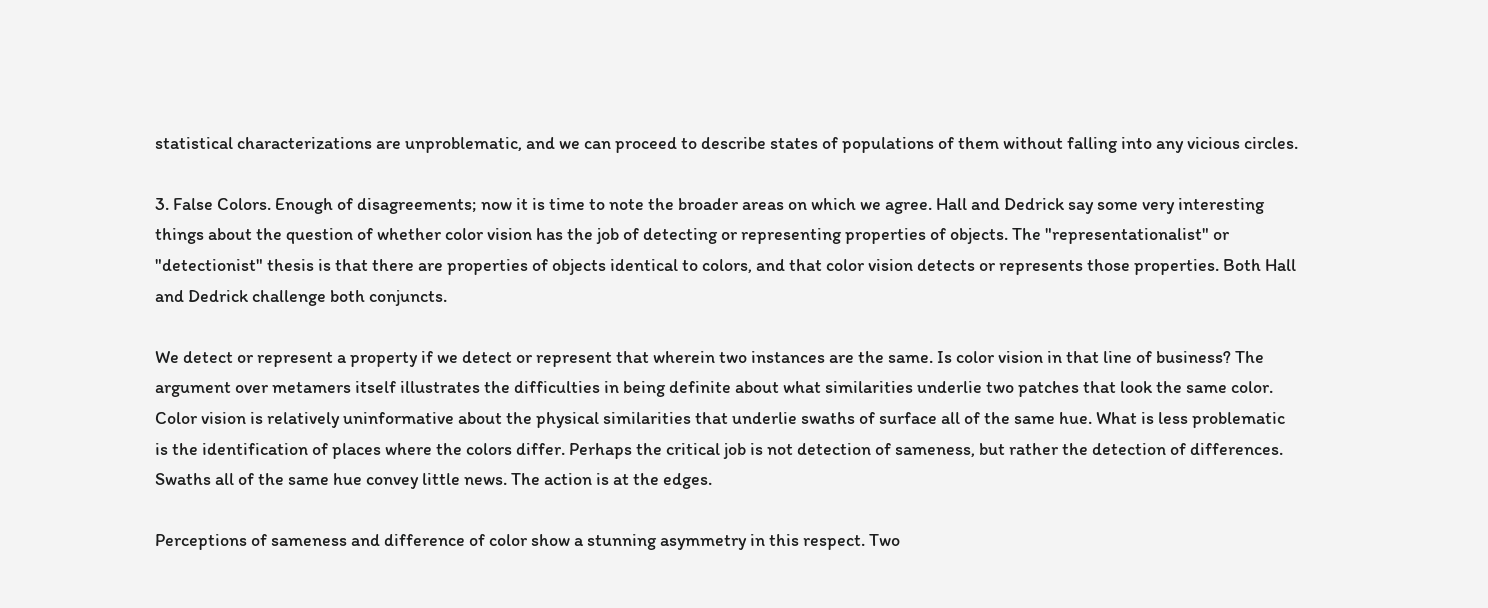statistical characterizations are unproblematic, and we can proceed to describe states of populations of them without falling into any vicious circles.

3. False Colors. Enough of disagreements; now it is time to note the broader areas on which we agree. Hall and Dedrick say some very interesting things about the question of whether color vision has the job of detecting or representing properties of objects. The "representationalist" or "detectionist" thesis is that there are properties of objects identical to colors, and that color vision detects or represents those properties. Both Hall and Dedrick challenge both conjuncts.

We detect or represent a property if we detect or represent that wherein two instances are the same. Is color vision in that line of business? The argument over metamers itself illustrates the difficulties in being definite about what similarities underlie two patches that look the same color. Color vision is relatively uninformative about the physical similarities that underlie swaths of surface all of the same hue. What is less problematic is the identification of places where the colors differ. Perhaps the critical job is not detection of sameness, but rather the detection of differences. Swaths all of the same hue convey little news. The action is at the edges.

Perceptions of sameness and difference of color show a stunning asymmetry in this respect. Two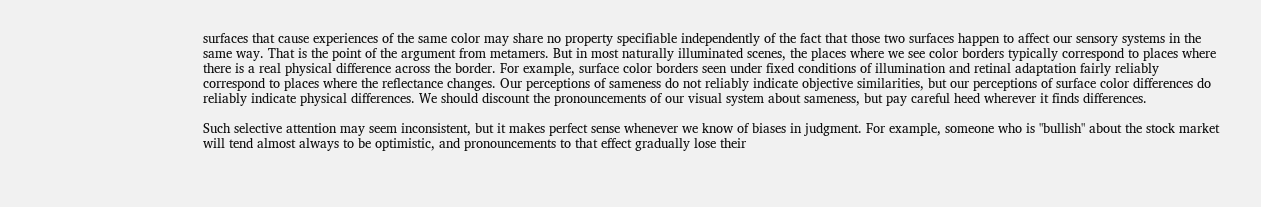surfaces that cause experiences of the same color may share no property specifiable independently of the fact that those two surfaces happen to affect our sensory systems in the same way. That is the point of the argument from metamers. But in most naturally illuminated scenes, the places where we see color borders typically correspond to places where there is a real physical difference across the border. For example, surface color borders seen under fixed conditions of illumination and retinal adaptation fairly reliably correspond to places where the reflectance changes. Our perceptions of sameness do not reliably indicate objective similarities, but our perceptions of surface color differences do reliably indicate physical differences. We should discount the pronouncements of our visual system about sameness, but pay careful heed wherever it finds differences.

Such selective attention may seem inconsistent, but it makes perfect sense whenever we know of biases in judgment. For example, someone who is "bullish" about the stock market will tend almost always to be optimistic, and pronouncements to that effect gradually lose their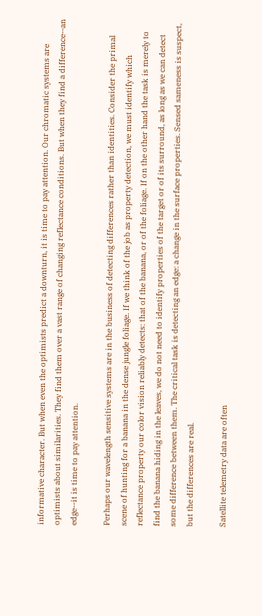informative character. But when even the optimists predict a downturn, it is time to pay attention. Our chromatic systems are optimists about similarities. They find them over a vast range of changing reflectance conditions. But when they find a difference--an edge--it is time to pay attention.

Perhaps our wavelength sensitive systems are in the business of detecting differences rather than identities. Consider the primal scene of hunting for a banana in the dense jungle foliage. If we think of the job as property detection, we must identify which reflectance property our color vision reliably detects: that of the banana, or of the foliage. If on the other hand the task is merely to find the banana hiding in the leaves, we do not need to identify properties of the target or of its surround, as long as we can detect some difference between them. The critical task is detecting an edge: a change in the surface properties. Sensed sameness is suspect, but the differences are real.

Satellite telemetry data are often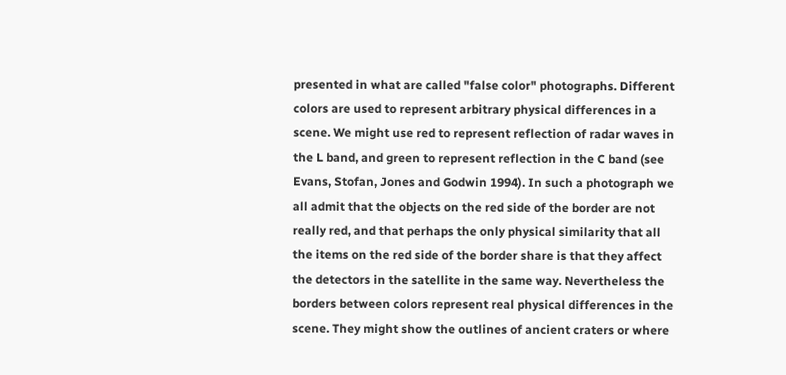presented in what are called "false color" photographs. Different colors are used to represent arbitrary physical differences in a scene. We might use red to represent reflection of radar waves in the L band, and green to represent reflection in the C band (see Evans, Stofan, Jones and Godwin 1994). In such a photograph we all admit that the objects on the red side of the border are not really red, and that perhaps the only physical similarity that all the items on the red side of the border share is that they affect the detectors in the satellite in the same way. Nevertheless the borders between colors represent real physical differences in the scene. They might show the outlines of ancient craters or where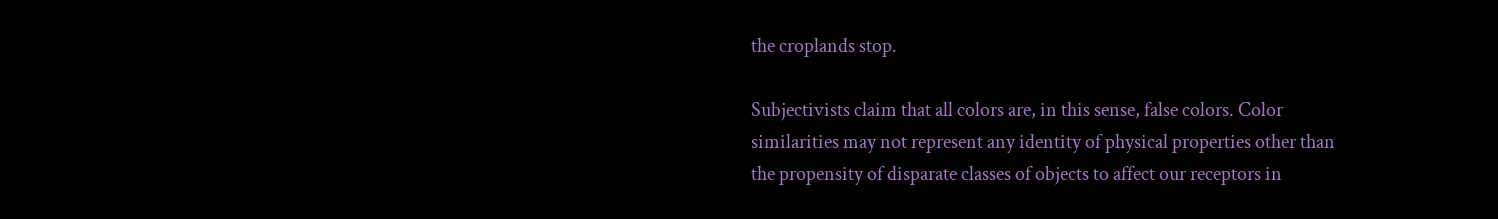the croplands stop.

Subjectivists claim that all colors are, in this sense, false colors. Color similarities may not represent any identity of physical properties other than the propensity of disparate classes of objects to affect our receptors in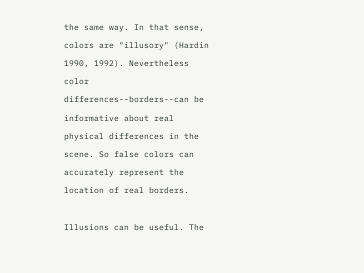the same way. In that sense, colors are "illusory" (Hardin 1990, 1992). Nevertheless color differences--borders--can be informative about real physical differences in the scene. So false colors can accurately represent the location of real borders.

Illusions can be useful. The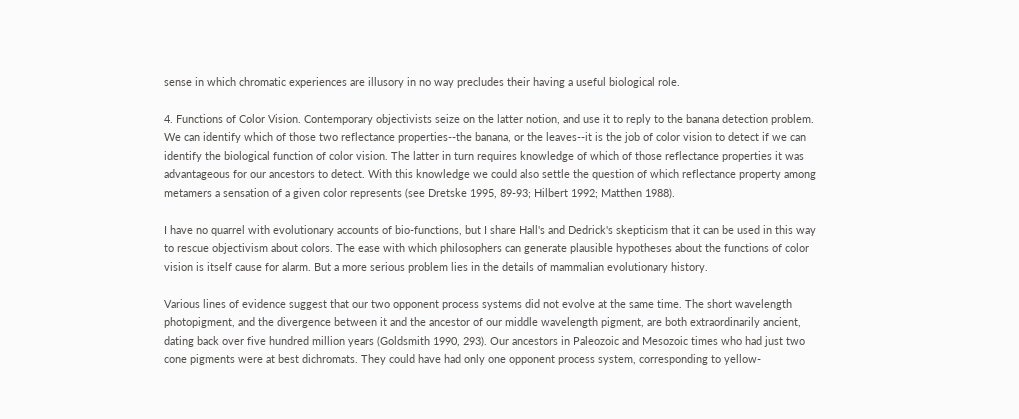sense in which chromatic experiences are illusory in no way precludes their having a useful biological role.

4. Functions of Color Vision. Contemporary objectivists seize on the latter notion, and use it to reply to the banana detection problem. We can identify which of those two reflectance properties--the banana, or the leaves--it is the job of color vision to detect if we can identify the biological function of color vision. The latter in turn requires knowledge of which of those reflectance properties it was advantageous for our ancestors to detect. With this knowledge we could also settle the question of which reflectance property among metamers a sensation of a given color represents (see Dretske 1995, 89-93; Hilbert 1992; Matthen 1988).

I have no quarrel with evolutionary accounts of bio-functions, but I share Hall's and Dedrick's skepticism that it can be used in this way to rescue objectivism about colors. The ease with which philosophers can generate plausible hypotheses about the functions of color vision is itself cause for alarm. But a more serious problem lies in the details of mammalian evolutionary history.

Various lines of evidence suggest that our two opponent process systems did not evolve at the same time. The short wavelength photopigment, and the divergence between it and the ancestor of our middle wavelength pigment, are both extraordinarily ancient, dating back over five hundred million years (Goldsmith 1990, 293). Our ancestors in Paleozoic and Mesozoic times who had just two cone pigments were at best dichromats. They could have had only one opponent process system, corresponding to yellow-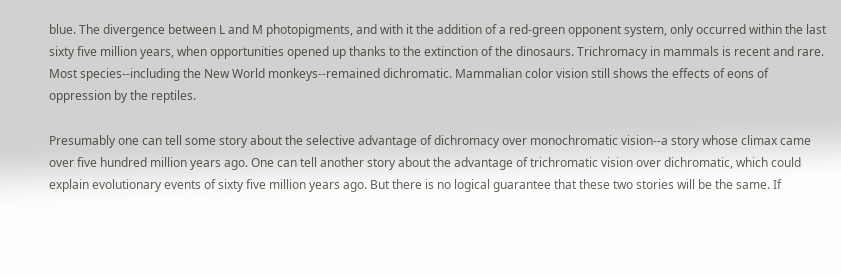blue. The divergence between L and M photopigments, and with it the addition of a red-green opponent system, only occurred within the last sixty five million years, when opportunities opened up thanks to the extinction of the dinosaurs. Trichromacy in mammals is recent and rare. Most species--including the New World monkeys--remained dichromatic. Mammalian color vision still shows the effects of eons of oppression by the reptiles.

Presumably one can tell some story about the selective advantage of dichromacy over monochromatic vision--a story whose climax came over five hundred million years ago. One can tell another story about the advantage of trichromatic vision over dichromatic, which could explain evolutionary events of sixty five million years ago. But there is no logical guarantee that these two stories will be the same. If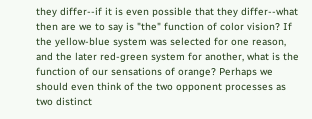they differ--if it is even possible that they differ--what then are we to say is "the" function of color vision? If the yellow-blue system was selected for one reason, and the later red-green system for another, what is the function of our sensations of orange? Perhaps we should even think of the two opponent processes as two distinct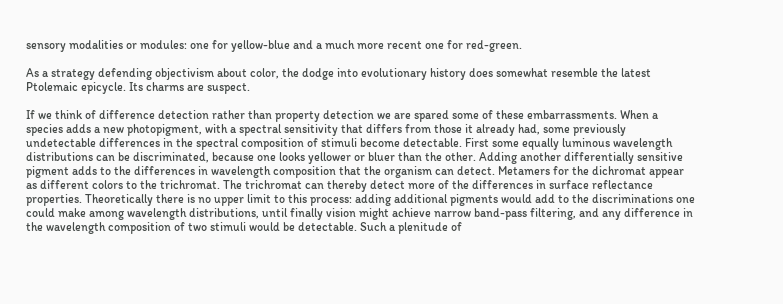sensory modalities or modules: one for yellow-blue and a much more recent one for red-green.

As a strategy defending objectivism about color, the dodge into evolutionary history does somewhat resemble the latest Ptolemaic epicycle. Its charms are suspect.

If we think of difference detection rather than property detection we are spared some of these embarrassments. When a species adds a new photopigment, with a spectral sensitivity that differs from those it already had, some previously undetectable differences in the spectral composition of stimuli become detectable. First some equally luminous wavelength distributions can be discriminated, because one looks yellower or bluer than the other. Adding another differentially sensitive pigment adds to the differences in wavelength composition that the organism can detect. Metamers for the dichromat appear as different colors to the trichromat. The trichromat can thereby detect more of the differences in surface reflectance properties. Theoretically there is no upper limit to this process: adding additional pigments would add to the discriminations one could make among wavelength distributions, until finally vision might achieve narrow band-pass filtering, and any difference in the wavelength composition of two stimuli would be detectable. Such a plenitude of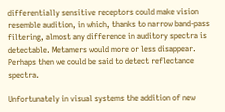differentially sensitive receptors could make vision resemble audition, in which, thanks to narrow band-pass filtering, almost any difference in auditory spectra is detectable. Metamers would more or less disappear. Perhaps then we could be said to detect reflectance spectra.

Unfortunately in visual systems the addition of new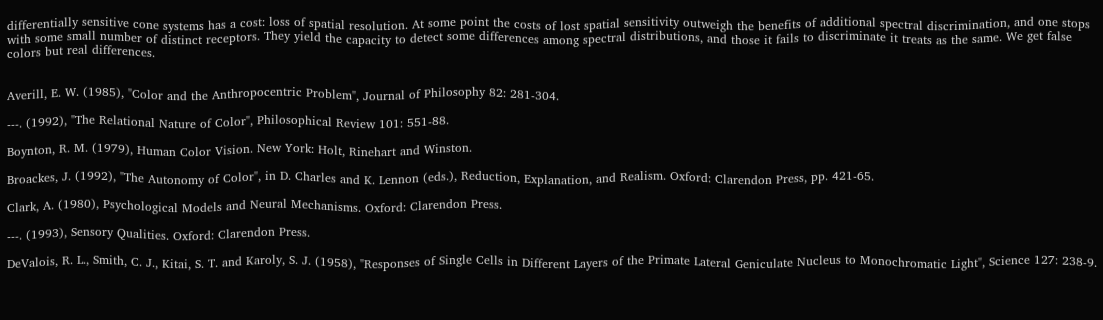differentially sensitive cone systems has a cost: loss of spatial resolution. At some point the costs of lost spatial sensitivity outweigh the benefits of additional spectral discrimination, and one stops with some small number of distinct receptors. They yield the capacity to detect some differences among spectral distributions, and those it fails to discriminate it treats as the same. We get false colors but real differences.


Averill, E. W. (1985), "Color and the Anthropocentric Problem", Journal of Philosophy 82: 281-304.

---. (1992), "The Relational Nature of Color", Philosophical Review 101: 551-88.

Boynton, R. M. (1979), Human Color Vision. New York: Holt, Rinehart and Winston.

Broackes, J. (1992), "The Autonomy of Color", in D. Charles and K. Lennon (eds.), Reduction, Explanation, and Realism. Oxford: Clarendon Press, pp. 421-65.

Clark, A. (1980), Psychological Models and Neural Mechanisms. Oxford: Clarendon Press.

---. (1993), Sensory Qualities. Oxford: Clarendon Press.

DeValois, R. L., Smith, C. J., Kitai, S. T. and Karoly, S. J. (1958), "Responses of Single Cells in Different Layers of the Primate Lateral Geniculate Nucleus to Monochromatic Light", Science 127: 238-9.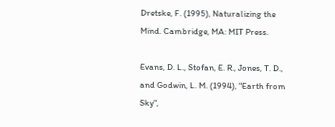Dretske, F. (1995), Naturalizing the Mind. Cambridge, MA: MIT Press.

Evans, D. L., Stofan, E. R., Jones, T. D., and Godwin, L. M. (1994), "Earth from Sky",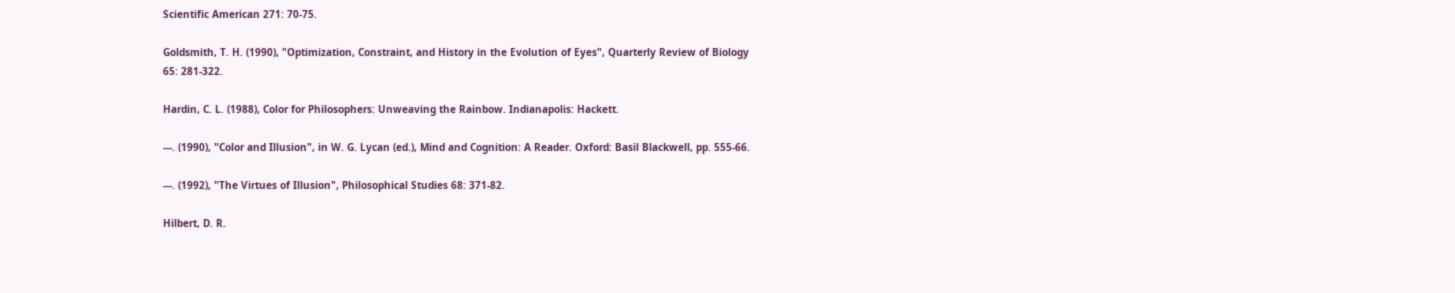Scientific American 271: 70-75.

Goldsmith, T. H. (1990), "Optimization, Constraint, and History in the Evolution of Eyes", Quarterly Review of Biology 65: 281-322.

Hardin, C. L. (1988), Color for Philosophers: Unweaving the Rainbow. Indianapolis: Hackett.

---. (1990), "Color and Illusion", in W. G. Lycan (ed.), Mind and Cognition: A Reader. Oxford: Basil Blackwell, pp. 555-66.

---. (1992), "The Virtues of Illusion", Philosophical Studies 68: 371-82.

Hilbert, D. R.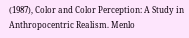(1987), Color and Color Perception: A Study in Anthropocentric Realism. Menlo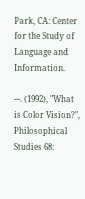Park, CA: Center for the Study of Language and Information.

---. (1992), "What is Color Vision?", Philosophical Studies 68: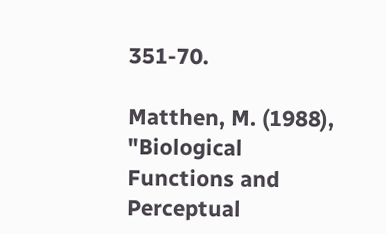351-70.

Matthen, M. (1988), "Biological Functions and Perceptual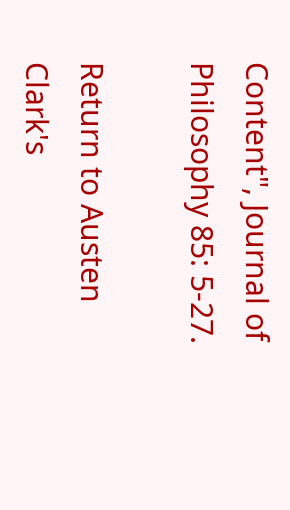Content", Journal of Philosophy 85: 5-27.

Return to Austen Clark's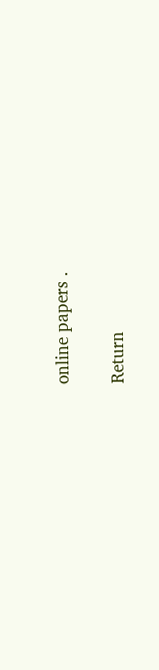online papers .

Return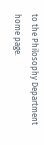to the Philosophy Department home page.